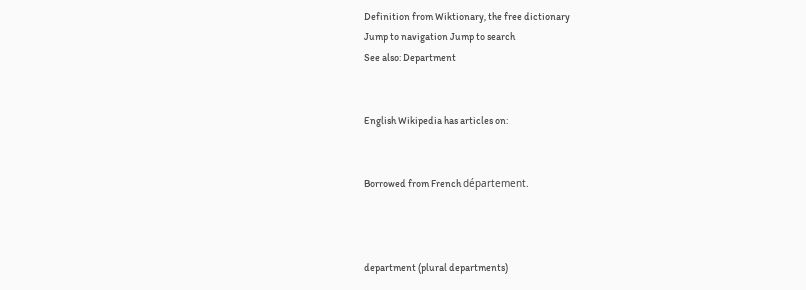Definition from Wiktionary, the free dictionary
Jump to navigation Jump to search
See also: Department


English Wikipedia has articles on:


Borrowed from French département.



department (plural departments)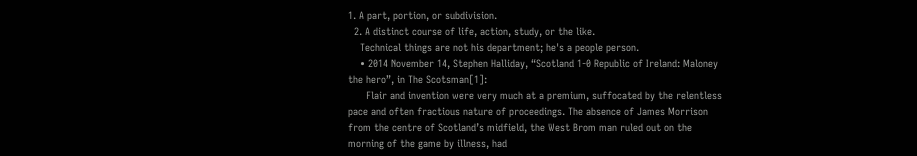1. A part, portion, or subdivision.
  2. A distinct course of life, action, study, or the like.
    Technical things are not his department; he's a people person.
    • 2014 November 14, Stephen Halliday, “Scotland 1-0 Republic of Ireland: Maloney the hero”, in The Scotsman[1]:
      Flair and invention were very much at a premium, suffocated by the relentless pace and often fractious nature of proceedings. The absence of James Morrison from the centre of Scotland’s midfield, the West Brom man ruled out on the morning of the game by illness, had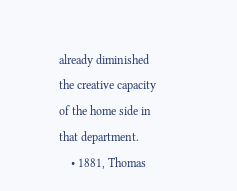already diminished the creative capacity of the home side in that department.
    • 1881, Thomas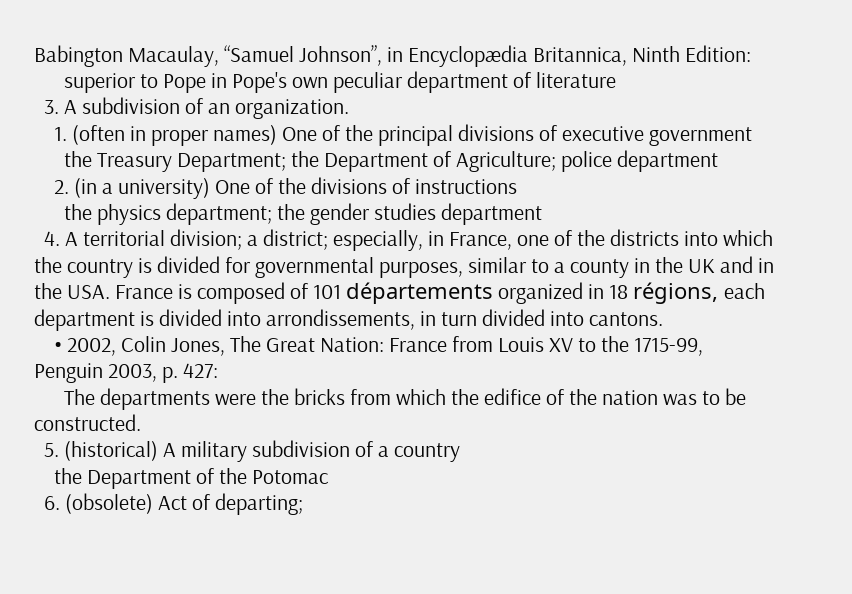Babington Macaulay, “Samuel Johnson”, in Encyclopædia Britannica, Ninth Edition:
      superior to Pope in Pope's own peculiar department of literature
  3. A subdivision of an organization.
    1. (often in proper names) One of the principal divisions of executive government
      the Treasury Department; the Department of Agriculture; police department
    2. (in a university) One of the divisions of instructions
      the physics department; the gender studies department
  4. A territorial division; a district; especially, in France, one of the districts into which the country is divided for governmental purposes, similar to a county in the UK and in the USA. France is composed of 101 départements organized in 18 régions, each department is divided into arrondissements, in turn divided into cantons.
    • 2002, Colin Jones, The Great Nation: France from Louis XV to the 1715-99, Penguin 2003, p. 427:
      The departments were the bricks from which the edifice of the nation was to be constructed.
  5. (historical) A military subdivision of a country
    the Department of the Potomac
  6. (obsolete) Act of departing;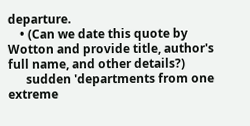departure.
    • (Can we date this quote by Wotton and provide title, author's full name, and other details?)
      sudden 'departments from one extreme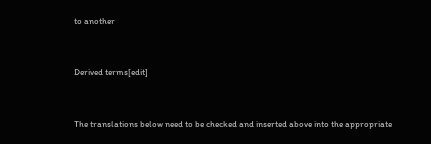to another


Derived terms[edit]


The translations below need to be checked and inserted above into the appropriate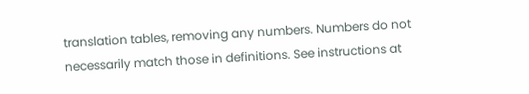translation tables, removing any numbers. Numbers do not necessarily match those in definitions. See instructions at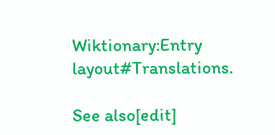Wiktionary:Entry layout#Translations.

See also[edit]